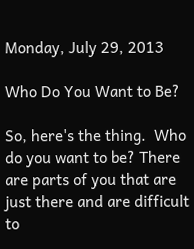Monday, July 29, 2013

Who Do You Want to Be?

So, here's the thing.  Who do you want to be? There are parts of you that are just there and are difficult to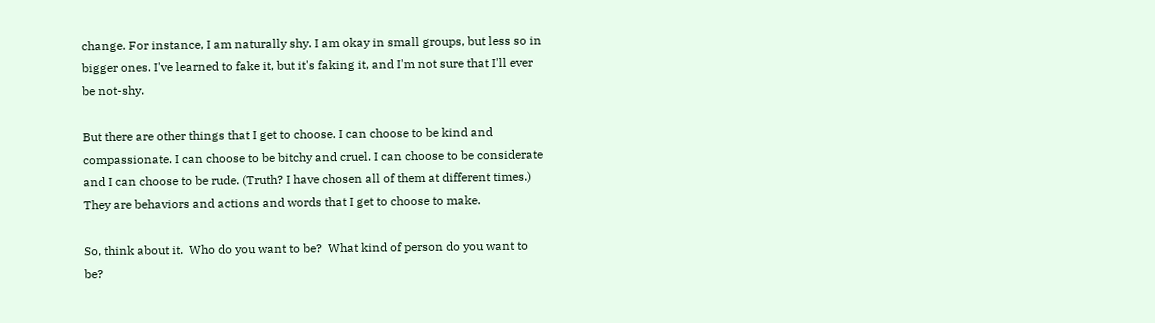change. For instance, I am naturally shy. I am okay in small groups, but less so in bigger ones. I've learned to fake it, but it's faking it, and I'm not sure that I'll ever be not-shy.

But there are other things that I get to choose. I can choose to be kind and compassionate. I can choose to be bitchy and cruel. I can choose to be considerate and I can choose to be rude. (Truth? I have chosen all of them at different times.) They are behaviors and actions and words that I get to choose to make.

So, think about it.  Who do you want to be?  What kind of person do you want to be?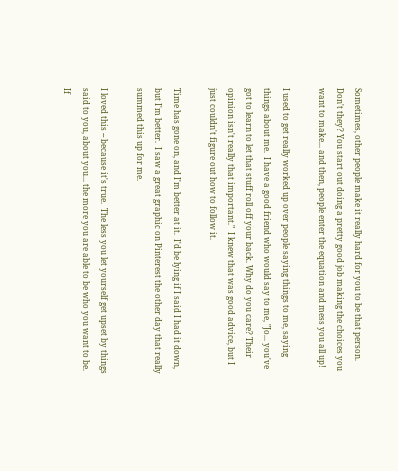Sometimes, other people make it really hard for you to be that person.  Don't they? You start out doing a pretty good job making the choices you want to make... and then, people enter the equation and mess you all up!

I used to get really worked up over people saying things to me, saying things about me.  I have a good friend who would say to me, "Jo... you've got to learn to let that stuff roll off your back. Why do you care? Their opinion isn't really that important."  I knew that was good advice, but I just couldn't figure out how to follow it.

Time has gone on, and I'm better at it.  I'd be lying if I said I had it down, but I'm better.  I saw a great graphic on Pinterest the other day that really summed this up for me.

I loved this -- because it's true.  The less you let yourself get upset by things said to you, about you... the more you are able to be who you want to be. If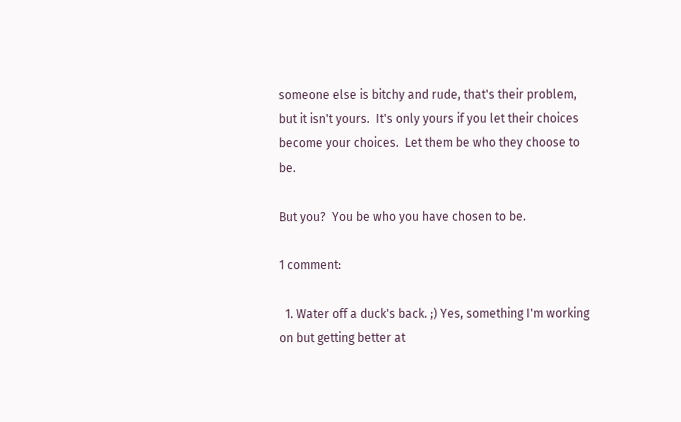someone else is bitchy and rude, that's their problem, but it isn't yours.  It's only yours if you let their choices become your choices.  Let them be who they choose to be.

But you?  You be who you have chosen to be.

1 comment:

  1. Water off a duck's back. ;) Yes, something I'm working on but getting better at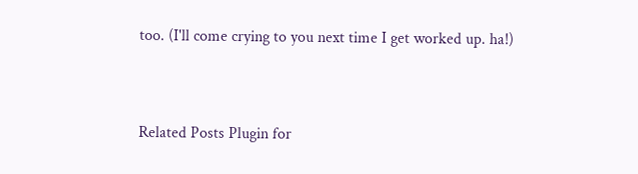too. (I'll come crying to you next time I get worked up. ha!)


Related Posts Plugin for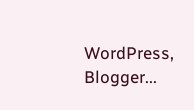WordPress, Blogger...